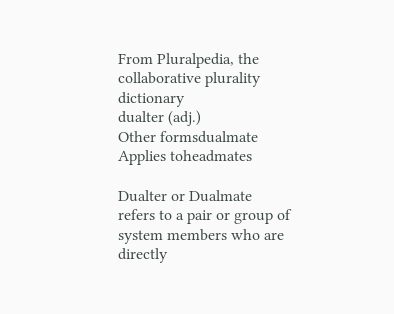From Pluralpedia, the collaborative plurality dictionary
dualter (adj.)
Other formsdualmate
Applies toheadmates

Dualter or Dualmate refers to a pair or group of system members who are directly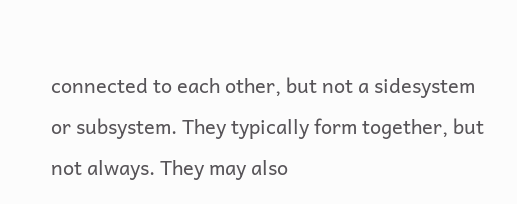connected to each other, but not a sidesystem or subsystem. They typically form together, but not always. They may also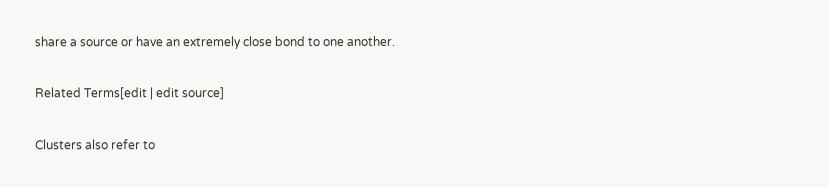share a source or have an extremely close bond to one another.

Related Terms[edit | edit source]

Clusters also refer to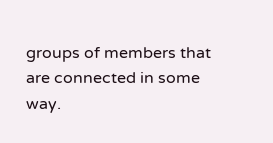groups of members that are connected in some way.